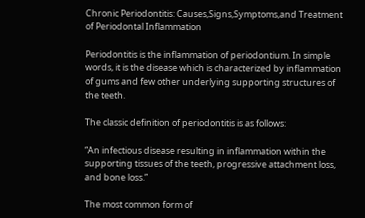Chronic Periodontitis: Causes,Signs,Symptoms,and Treatment of Periodontal Inflammation

Periodontitis is the inflammation of periodontium. In simple words, it is the disease which is characterized by inflammation of gums and few other underlying supporting structures of the teeth.

The classic definition of periodontitis is as follows:

“An infectious disease resulting in inflammation within the supporting tissues of the teeth, progressive attachment loss, and bone loss.”

The most common form of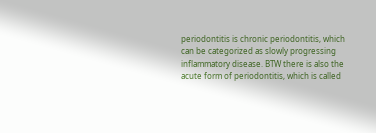periodontitis is chronic periodontitis, which can be categorized as slowly progressing inflammatory disease. BTW there is also the acute form of periodontitis, which is called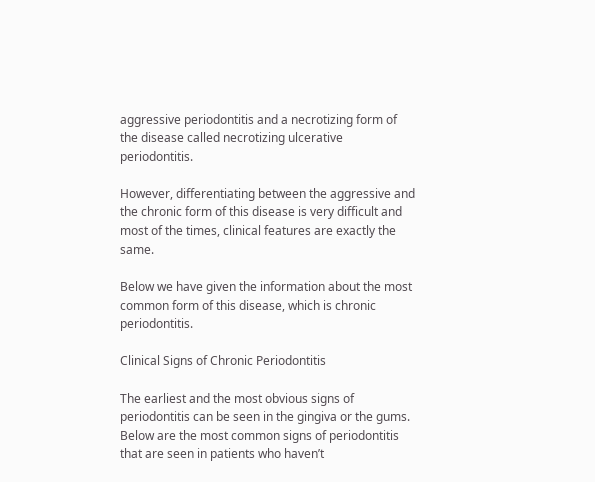aggressive periodontitis and a necrotizing form of the disease called necrotizing ulcerative periodontitis.

However, differentiating between the aggressive and the chronic form of this disease is very difficult and most of the times, clinical features are exactly the same.

Below we have given the information about the most common form of this disease, which is chronic periodontitis.

Clinical Signs of Chronic Periodontitis

The earliest and the most obvious signs of periodontitis can be seen in the gingiva or the gums. Below are the most common signs of periodontitis that are seen in patients who haven’t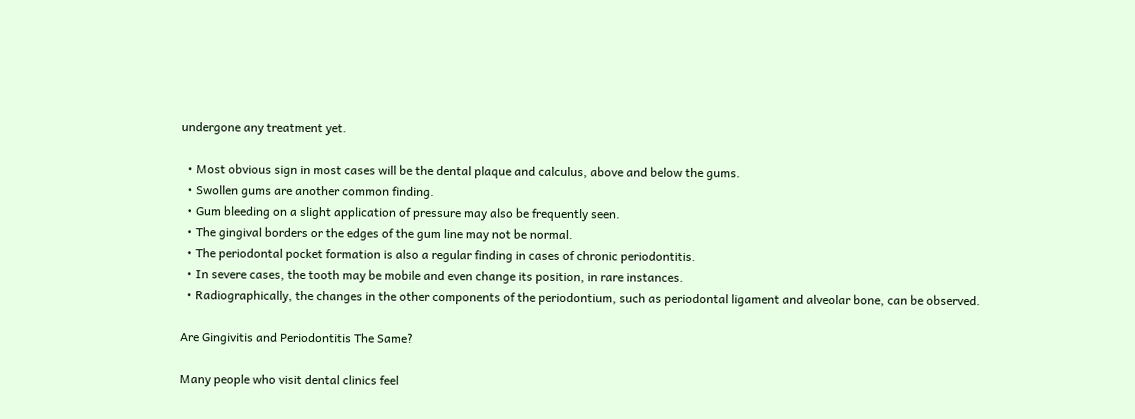undergone any treatment yet.

  • Most obvious sign in most cases will be the dental plaque and calculus, above and below the gums.
  • Swollen gums are another common finding.
  • Gum bleeding on a slight application of pressure may also be frequently seen.
  • The gingival borders or the edges of the gum line may not be normal.
  • The periodontal pocket formation is also a regular finding in cases of chronic periodontitis.
  • In severe cases, the tooth may be mobile and even change its position, in rare instances.
  • Radiographically, the changes in the other components of the periodontium, such as periodontal ligament and alveolar bone, can be observed.

Are Gingivitis and Periodontitis The Same?

Many people who visit dental clinics feel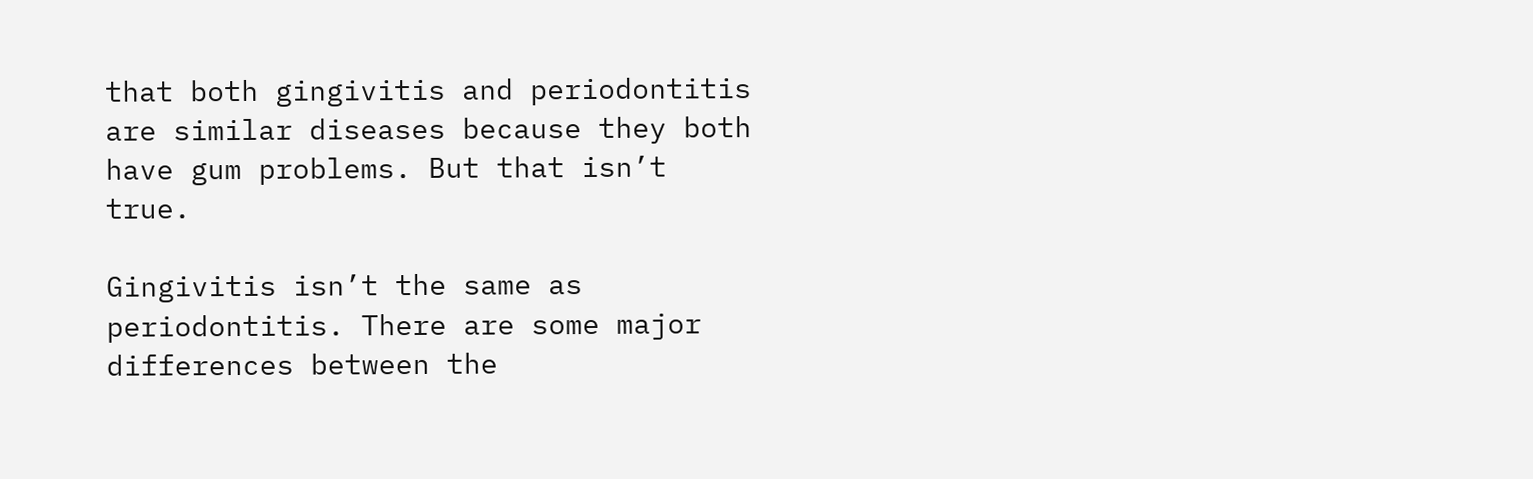that both gingivitis and periodontitis are similar diseases because they both have gum problems. But that isn’t true.

Gingivitis isn’t the same as periodontitis. There are some major differences between the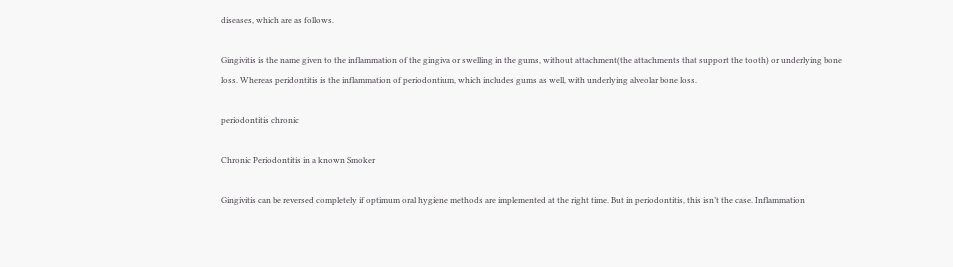diseases, which are as follows.

Gingivitis is the name given to the inflammation of the gingiva or swelling in the gums, without attachment(the attachments that support the tooth) or underlying bone loss. Whereas peridontitis is the inflammation of periodontium, which includes gums as well, with underlying alveolar bone loss.

periodontitis chronic

Chronic Periodontitis in a known Smoker

Gingivitis can be reversed completely if optimum oral hygiene methods are implemented at the right time. But in periodontitis, this isn’t the case. Inflammation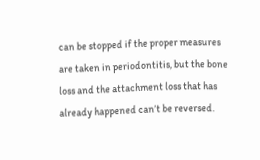can be stopped if the proper measures are taken in periodontitis, but the bone loss and the attachment loss that has already happened can’t be reversed.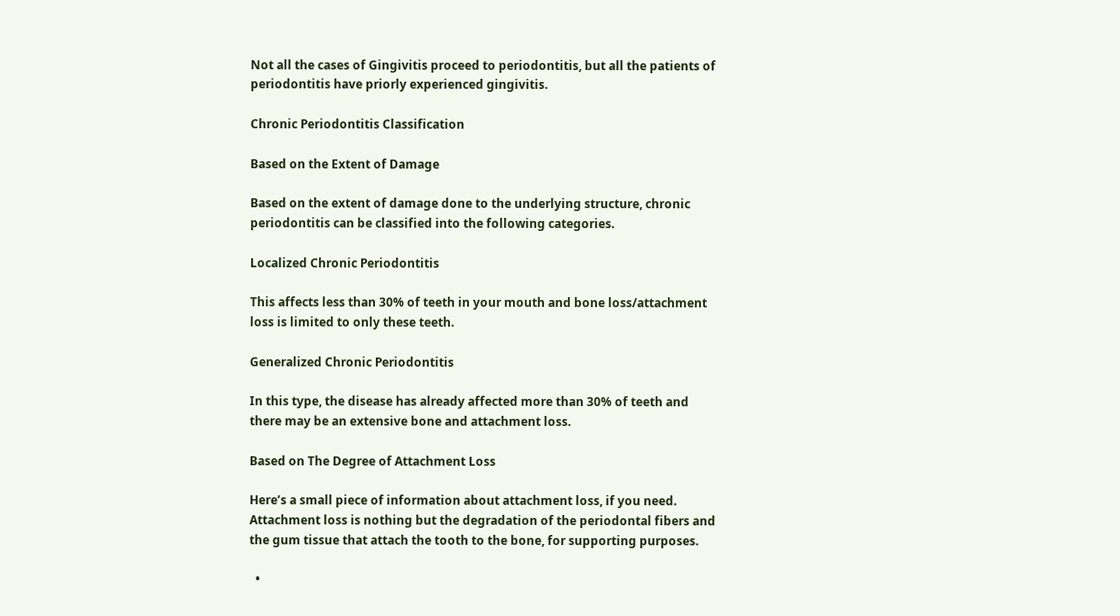Not all the cases of Gingivitis proceed to periodontitis, but all the patients of periodontitis have priorly experienced gingivitis.

Chronic Periodontitis Classification

Based on the Extent of Damage

Based on the extent of damage done to the underlying structure, chronic periodontitis can be classified into the following categories.

Localized Chronic Periodontitis

This affects less than 30% of teeth in your mouth and bone loss/attachment loss is limited to only these teeth.

Generalized Chronic Periodontitis

In this type, the disease has already affected more than 30% of teeth and there may be an extensive bone and attachment loss.

Based on The Degree of Attachment Loss

Here’s a small piece of information about attachment loss, if you need. Attachment loss is nothing but the degradation of the periodontal fibers and the gum tissue that attach the tooth to the bone, for supporting purposes.

  •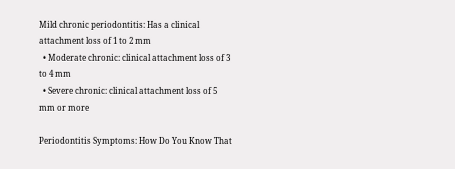Mild chronic periodontitis: Has a clinical attachment loss of 1 to 2 mm
  • Moderate chronic: clinical attachment loss of 3 to 4 mm
  • Severe chronic: clinical attachment loss of 5 mm or more

Periodontitis Symptoms: How Do You Know That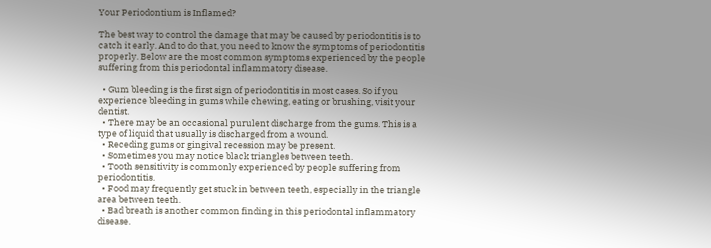Your Periodontium is Inflamed?

The best way to control the damage that may be caused by periodontitis is to catch it early. And to do that, you need to know the symptoms of periodontitis properly. Below are the most common symptoms experienced by the people suffering from this periodontal inflammatory disease.

  • Gum bleeding is the first sign of periodontitis in most cases. So if you experience bleeding in gums while chewing, eating or brushing, visit your dentist.
  • There may be an occasional purulent discharge from the gums. This is a type of liquid that usually is discharged from a wound.
  • Receding gums or gingival recession may be present.
  • Sometimes you may notice black triangles between teeth.
  • Tooth sensitivity is commonly experienced by people suffering from periodontitis.
  • Food may frequently get stuck in between teeth, especially in the triangle area between teeth.
  • Bad breath is another common finding in this periodontal inflammatory disease.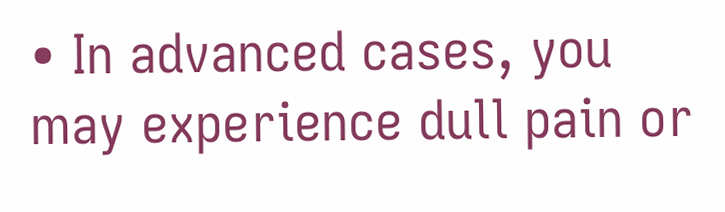• In advanced cases, you may experience dull pain or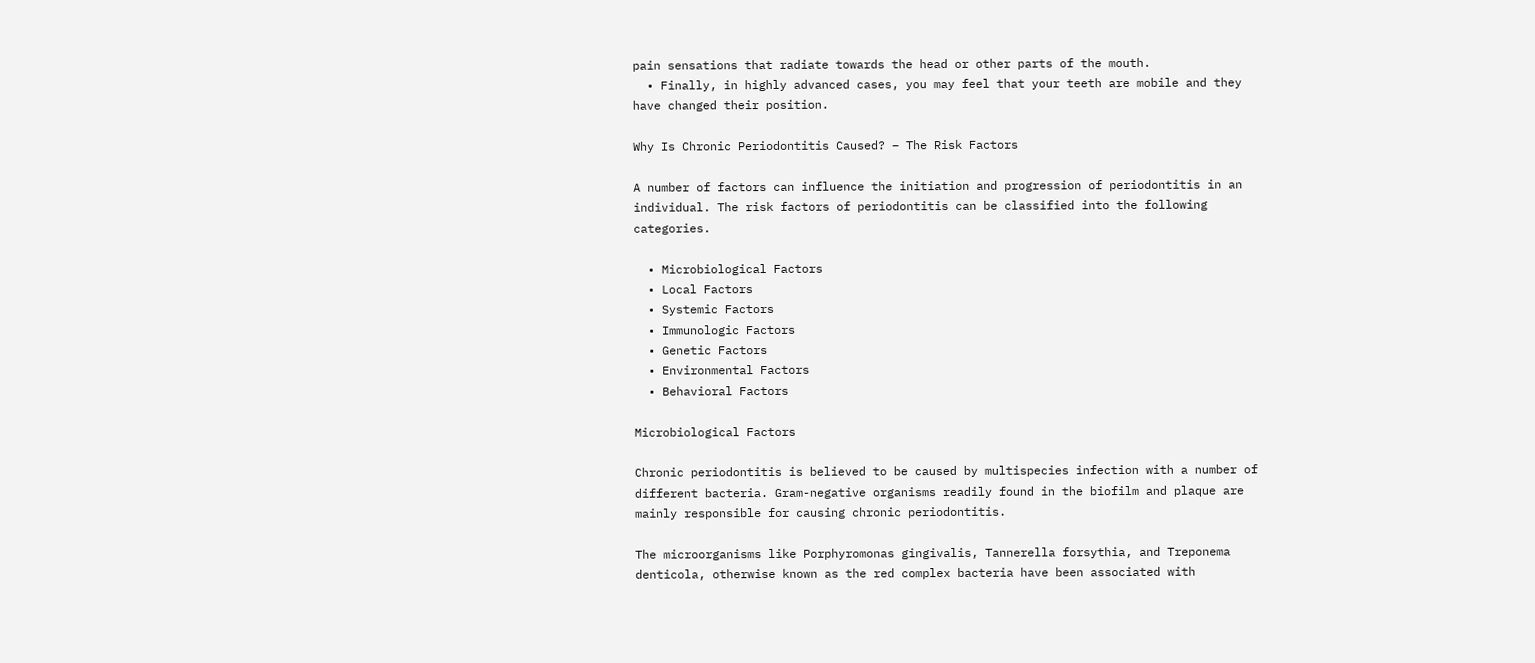pain sensations that radiate towards the head or other parts of the mouth.
  • Finally, in highly advanced cases, you may feel that your teeth are mobile and they have changed their position.

Why Is Chronic Periodontitis Caused? – The Risk Factors

A number of factors can influence the initiation and progression of periodontitis in an individual. The risk factors of periodontitis can be classified into the following categories.

  • Microbiological Factors
  • Local Factors
  • Systemic Factors
  • Immunologic Factors
  • Genetic Factors
  • Environmental Factors
  • Behavioral Factors

Microbiological Factors

Chronic periodontitis is believed to be caused by multispecies infection with a number of different bacteria. Gram-negative organisms readily found in the biofilm and plaque are mainly responsible for causing chronic periodontitis.

The microorganisms like Porphyromonas gingivalis, Tannerella forsythia, and Treponema denticola, otherwise known as the red complex bacteria have been associated with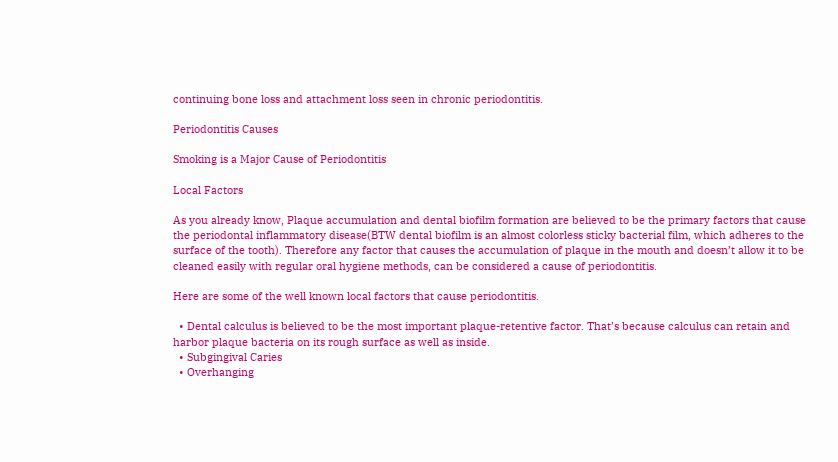continuing bone loss and attachment loss seen in chronic periodontitis.

Periodontitis Causes

Smoking is a Major Cause of Periodontitis

Local Factors

As you already know, Plaque accumulation and dental biofilm formation are believed to be the primary factors that cause the periodontal inflammatory disease(BTW dental biofilm is an almost colorless sticky bacterial film, which adheres to the surface of the tooth). Therefore any factor that causes the accumulation of plaque in the mouth and doesn’t allow it to be cleaned easily with regular oral hygiene methods, can be considered a cause of periodontitis.

Here are some of the well known local factors that cause periodontitis.

  • Dental calculus is believed to be the most important plaque-retentive factor. That’s because calculus can retain and harbor plaque bacteria on its rough surface as well as inside.
  • Subgingival Caries
  • Overhanging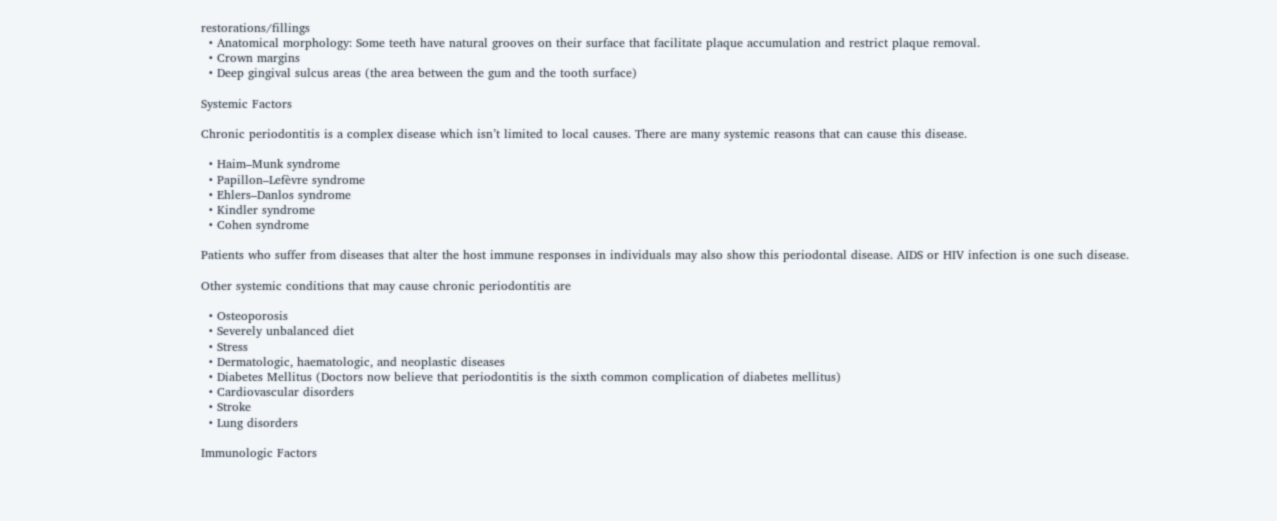restorations/fillings
  • Anatomical morphology: Some teeth have natural grooves on their surface that facilitate plaque accumulation and restrict plaque removal.
  • Crown margins
  • Deep gingival sulcus areas (the area between the gum and the tooth surface)

Systemic Factors

Chronic periodontitis is a complex disease which isn’t limited to local causes. There are many systemic reasons that can cause this disease.

  • Haim–Munk syndrome
  • Papillon–Lefèvre syndrome
  • Ehlers–Danlos syndrome
  • Kindler syndrome
  • Cohen syndrome

Patients who suffer from diseases that alter the host immune responses in individuals may also show this periodontal disease. AIDS or HIV infection is one such disease.

Other systemic conditions that may cause chronic periodontitis are

  • Osteoporosis
  • Severely unbalanced diet
  • Stress
  • Dermatologic, haematologic, and neoplastic diseases
  • Diabetes Mellitus (Doctors now believe that periodontitis is the sixth common complication of diabetes mellitus)
  • Cardiovascular disorders
  • Stroke
  • Lung disorders

Immunologic Factors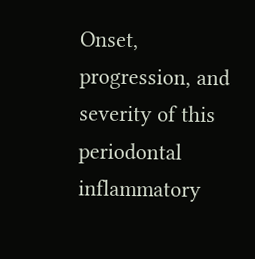Onset, progression, and severity of this periodontal inflammatory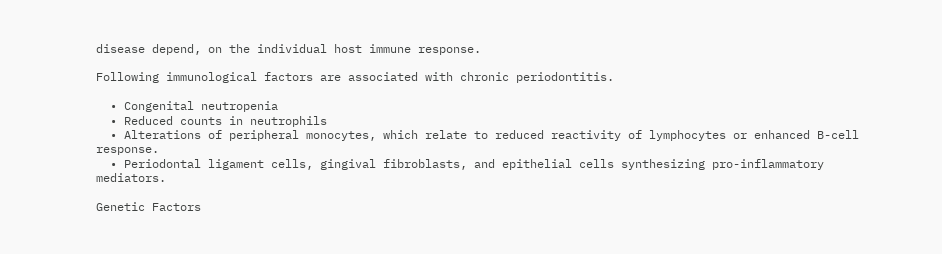disease depend, on the individual host immune response.

Following immunological factors are associated with chronic periodontitis.

  • Congenital neutropenia
  • Reduced counts in neutrophils
  • Alterations of peripheral monocytes, which relate to reduced reactivity of lymphocytes or enhanced B-cell response.
  • Periodontal ligament cells, gingival fibroblasts, and epithelial cells synthesizing pro-inflammatory mediators.

Genetic Factors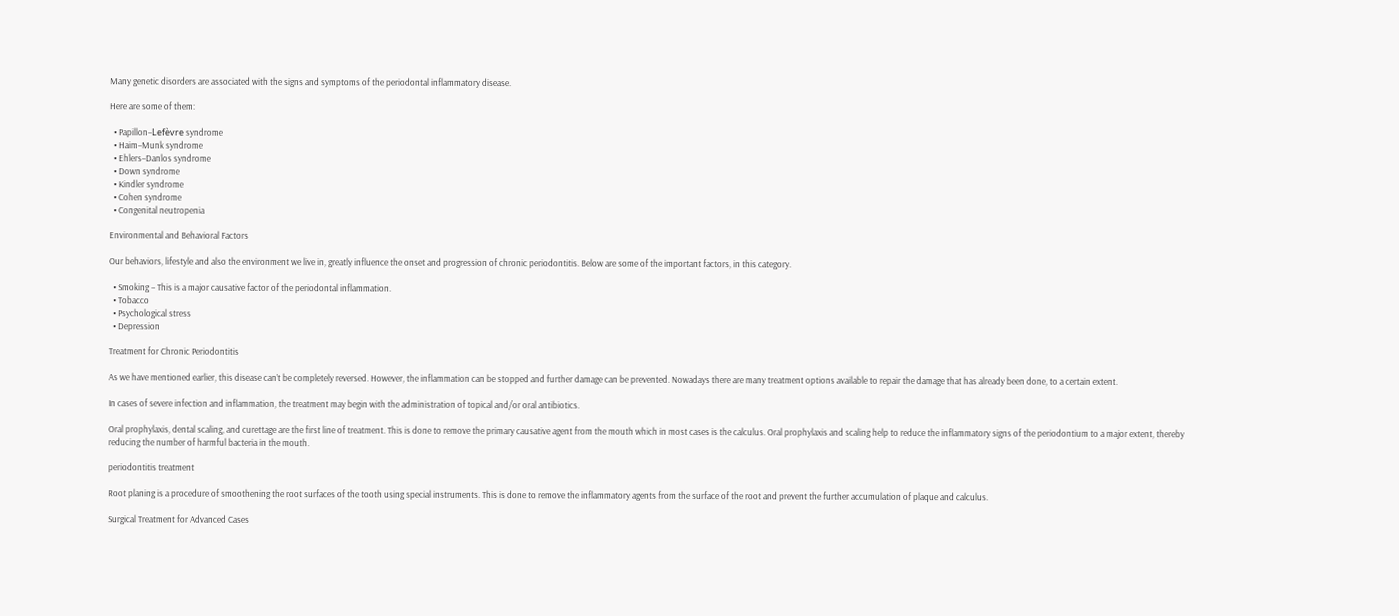Many genetic disorders are associated with the signs and symptoms of the periodontal inflammatory disease.

Here are some of them:

  • Papillon–Lefèvre syndrome
  • Haim–Munk syndrome
  • Ehlers–Danlos syndrome
  • Down syndrome
  • Kindler syndrome
  • Cohen syndrome
  • Congenital neutropenia

Environmental and Behavioral Factors

Our behaviors, lifestyle and also the environment we live in, greatly influence the onset and progression of chronic periodontitis. Below are some of the important factors, in this category.

  • Smoking – This is a major causative factor of the periodontal inflammation.
  • Tobacco
  • Psychological stress
  • Depression

Treatment for Chronic Periodontitis

As we have mentioned earlier, this disease can’t be completely reversed. However, the inflammation can be stopped and further damage can be prevented. Nowadays there are many treatment options available to repair the damage that has already been done, to a certain extent.

In cases of severe infection and inflammation, the treatment may begin with the administration of topical and/or oral antibiotics.

Oral prophylaxis, dental scaling, and curettage are the first line of treatment. This is done to remove the primary causative agent from the mouth which in most cases is the calculus. Oral prophylaxis and scaling help to reduce the inflammatory signs of the periodontium to a major extent, thereby reducing the number of harmful bacteria in the mouth.

periodontitis treatment

Root planing is a procedure of smoothening the root surfaces of the tooth using special instruments. This is done to remove the inflammatory agents from the surface of the root and prevent the further accumulation of plaque and calculus.

Surgical Treatment for Advanced Cases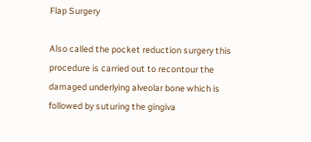Flap Surgery

Also called the pocket reduction surgery this procedure is carried out to recontour the damaged underlying alveolar bone which is followed by suturing the gingiva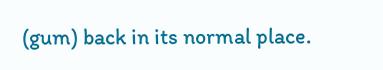(gum) back in its normal place.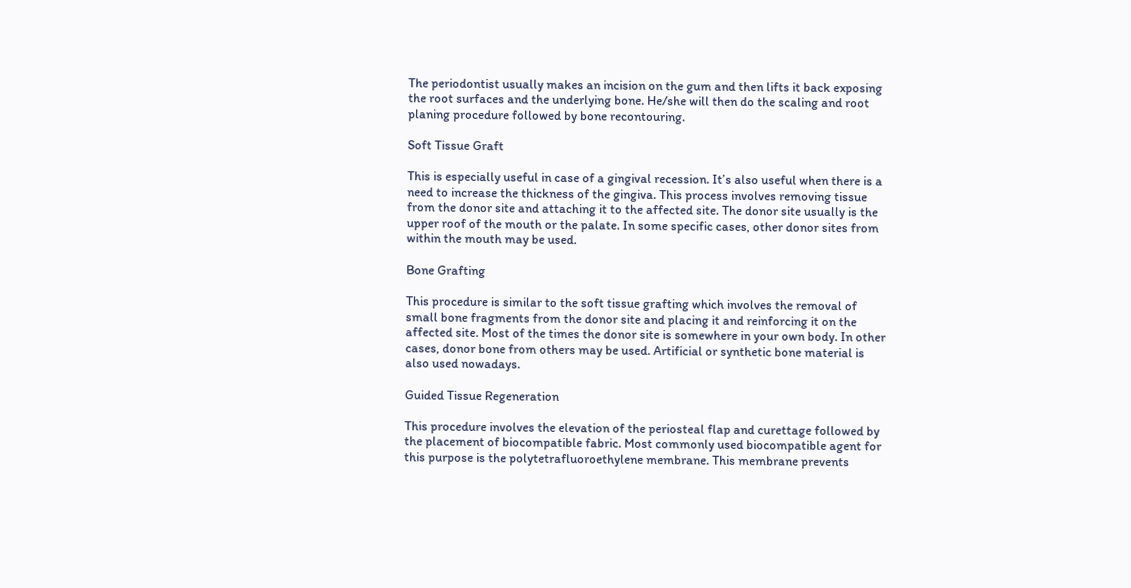The periodontist usually makes an incision on the gum and then lifts it back exposing the root surfaces and the underlying bone. He/she will then do the scaling and root planing procedure followed by bone recontouring.

Soft Tissue Graft

This is especially useful in case of a gingival recession. It’s also useful when there is a need to increase the thickness of the gingiva. This process involves removing tissue from the donor site and attaching it to the affected site. The donor site usually is the upper roof of the mouth or the palate. In some specific cases, other donor sites from within the mouth may be used.

Bone Grafting

This procedure is similar to the soft tissue grafting which involves the removal of small bone fragments from the donor site and placing it and reinforcing it on the affected site. Most of the times the donor site is somewhere in your own body. In other cases, donor bone from others may be used. Artificial or synthetic bone material is also used nowadays.

Guided Tissue Regeneration

This procedure involves the elevation of the periosteal flap and curettage followed by the placement of biocompatible fabric. Most commonly used biocompatible agent for this purpose is the polytetrafluoroethylene membrane. This membrane prevents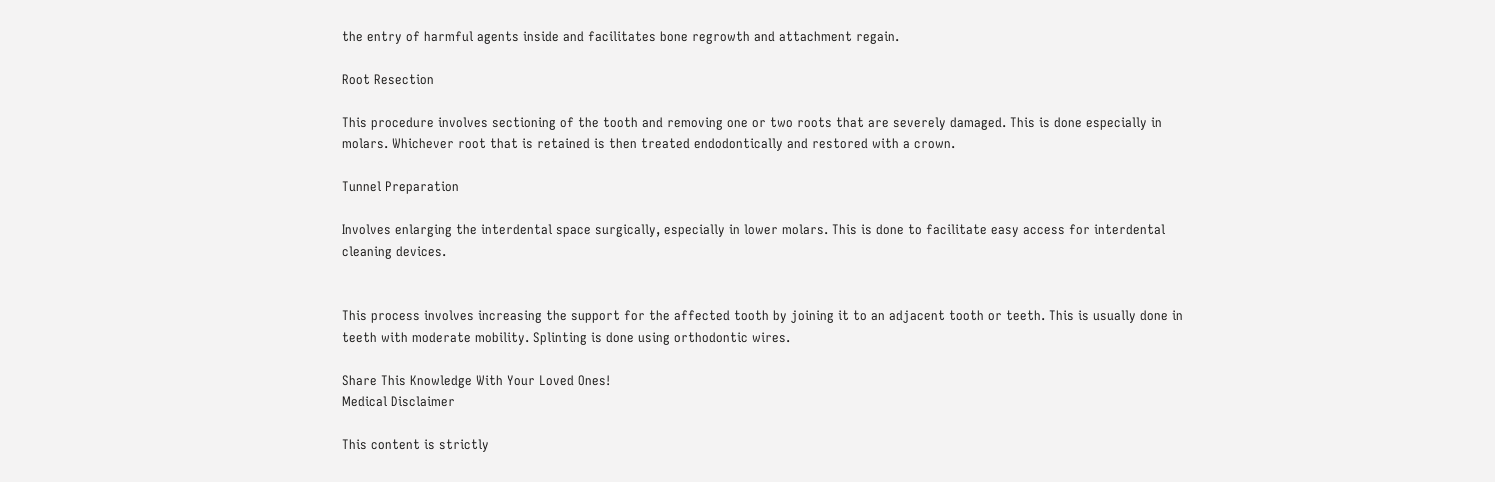the entry of harmful agents inside and facilitates bone regrowth and attachment regain.

Root Resection

This procedure involves sectioning of the tooth and removing one or two roots that are severely damaged. This is done especially in molars. Whichever root that is retained is then treated endodontically and restored with a crown.

Tunnel Preparation

Involves enlarging the interdental space surgically, especially in lower molars. This is done to facilitate easy access for interdental cleaning devices.


This process involves increasing the support for the affected tooth by joining it to an adjacent tooth or teeth. This is usually done in teeth with moderate mobility. Splinting is done using orthodontic wires.

Share This Knowledge With Your Loved Ones!
Medical Disclaimer

This content is strictly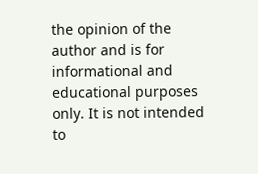the opinion of the author and is for informational and educational purposes only. It is not intended to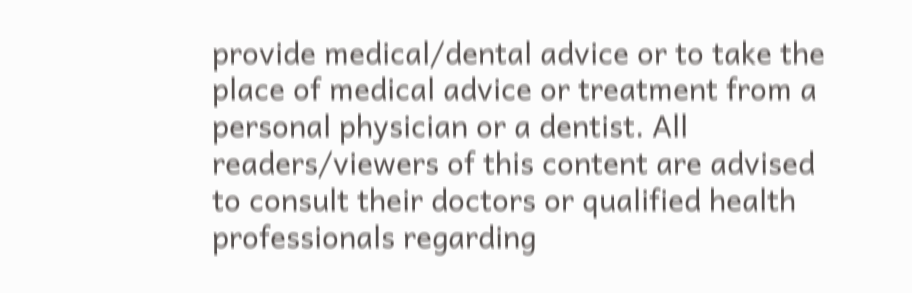provide medical/dental advice or to take the place of medical advice or treatment from a personal physician or a dentist. All readers/viewers of this content are advised to consult their doctors or qualified health professionals regarding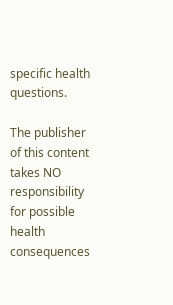specific health questions.

The publisher of this content takes NO responsibility for possible health consequences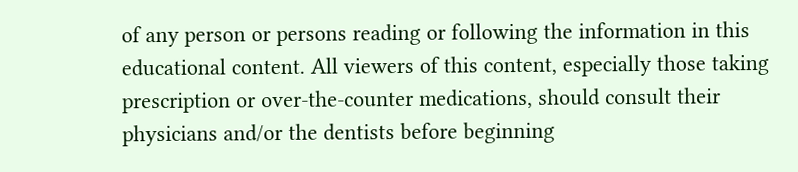of any person or persons reading or following the information in this educational content. All viewers of this content, especially those taking prescription or over-the-counter medications, should consult their physicians and/or the dentists before beginning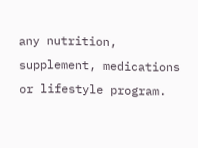any nutrition, supplement, medications or lifestyle program.